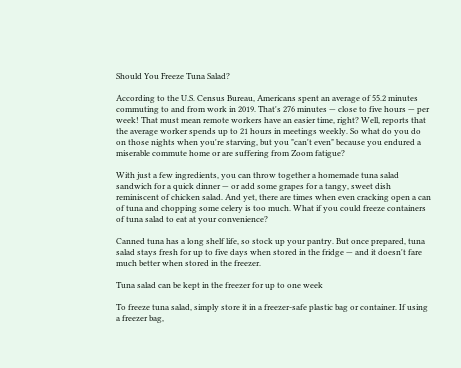Should You Freeze Tuna Salad?

According to the U.S. Census Bureau, Americans spent an average of 55.2 minutes commuting to and from work in 2019. That's 276 minutes — close to five hours — per week! That must mean remote workers have an easier time, right? Well, reports that the average worker spends up to 21 hours in meetings weekly. So what do you do on those nights when you're starving, but you "can't even" because you endured a miserable commute home or are suffering from Zoom fatigue?

With just a few ingredients, you can throw together a homemade tuna salad sandwich for a quick dinner — or add some grapes for a tangy, sweet dish reminiscent of chicken salad. And yet, there are times when even cracking open a can of tuna and chopping some celery is too much. What if you could freeze containers of tuna salad to eat at your convenience?

Canned tuna has a long shelf life, so stock up your pantry. But once prepared, tuna salad stays fresh for up to five days when stored in the fridge — and it doesn't fare much better when stored in the freezer.

Tuna salad can be kept in the freezer for up to one week

To freeze tuna salad, simply store it in a freezer-safe plastic bag or container. If using a freezer bag,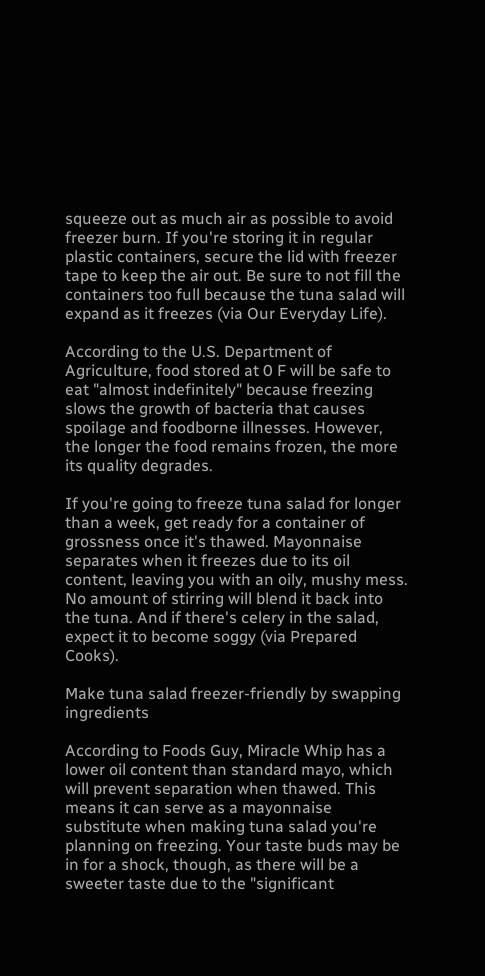squeeze out as much air as possible to avoid freezer burn. If you're storing it in regular plastic containers, secure the lid with freezer tape to keep the air out. Be sure to not fill the containers too full because the tuna salad will expand as it freezes (via Our Everyday Life).

According to the U.S. Department of Agriculture, food stored at 0 F will be safe to eat "almost indefinitely" because freezing slows the growth of bacteria that causes spoilage and foodborne illnesses. However, the longer the food remains frozen, the more its quality degrades.

If you're going to freeze tuna salad for longer than a week, get ready for a container of grossness once it's thawed. Mayonnaise separates when it freezes due to its oil content, leaving you with an oily, mushy mess. No amount of stirring will blend it back into the tuna. And if there's celery in the salad, expect it to become soggy (via Prepared Cooks).

Make tuna salad freezer-friendly by swapping ingredients

According to Foods Guy, Miracle Whip has a lower oil content than standard mayo, which will prevent separation when thawed. This means it can serve as a mayonnaise substitute when making tuna salad you're planning on freezing. Your taste buds may be in for a shock, though, as there will be a sweeter taste due to the "significant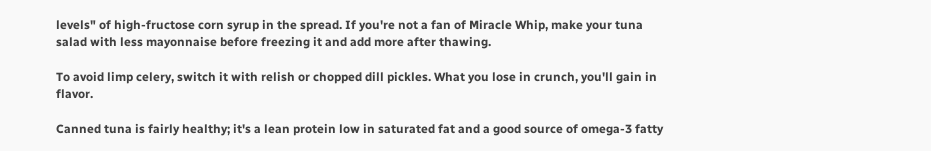levels" of high-fructose corn syrup in the spread. If you're not a fan of Miracle Whip, make your tuna salad with less mayonnaise before freezing it and add more after thawing.

To avoid limp celery, switch it with relish or chopped dill pickles. What you lose in crunch, you'll gain in flavor.

Canned tuna is fairly healthy; it's a lean protein low in saturated fat and a good source of omega-3 fatty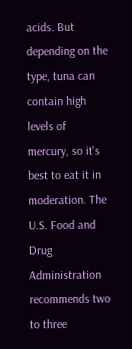acids. But depending on the type, tuna can contain high levels of mercury, so it's best to eat it in moderation. The U.S. Food and Drug Administration recommends two to three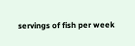servings of fish per week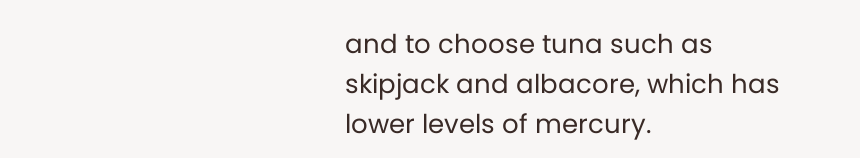and to choose tuna such as skipjack and albacore, which has lower levels of mercury.